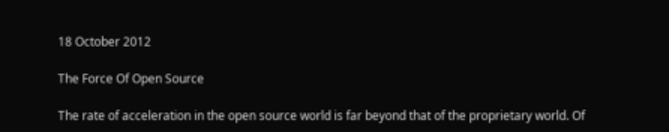18 October 2012

The Force Of Open Source

The rate of acceleration in the open source world is far beyond that of the proprietary world. Of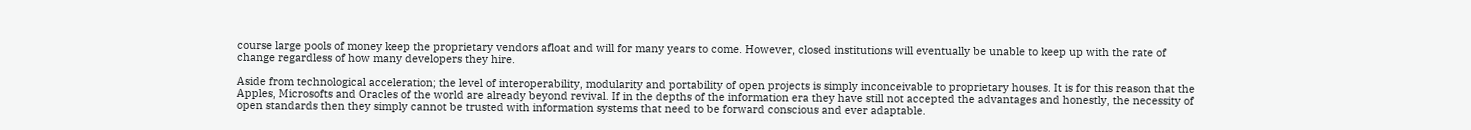course large pools of money keep the proprietary vendors afloat and will for many years to come. However, closed institutions will eventually be unable to keep up with the rate of change regardless of how many developers they hire.

Aside from technological acceleration; the level of interoperability, modularity and portability of open projects is simply inconceivable to proprietary houses. It is for this reason that the Apples, Microsofts and Oracles of the world are already beyond revival. If in the depths of the information era they have still not accepted the advantages and honestly, the necessity of open standards then they simply cannot be trusted with information systems that need to be forward conscious and ever adaptable.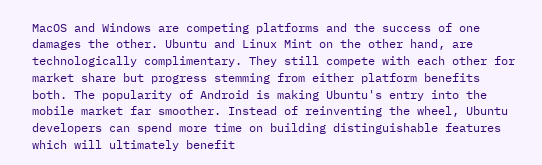MacOS and Windows are competing platforms and the success of one damages the other. Ubuntu and Linux Mint on the other hand, are technologically complimentary. They still compete with each other for market share but progress stemming from either platform benefits both. The popularity of Android is making Ubuntu's entry into the mobile market far smoother. Instead of reinventing the wheel, Ubuntu developers can spend more time on building distinguishable features which will ultimately benefit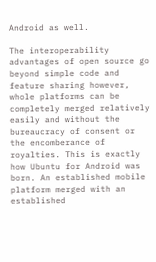Android as well.

The interoperability advantages of open source go beyond simple code and feature sharing however, whole platforms can be completely merged relatively easily and without the bureaucracy of consent or the encomberance of royalties. This is exactly how Ubuntu for Android was born. An established mobile platform merged with an established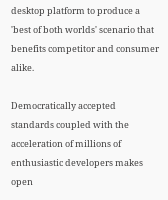desktop platform to produce a 'best of both worlds' scenario that benefits competitor and consumer alike.

Democratically accepted standards coupled with the acceleration of millions of enthusiastic developers makes open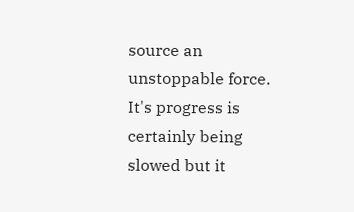source an unstoppable force. It's progress is certainly being slowed but it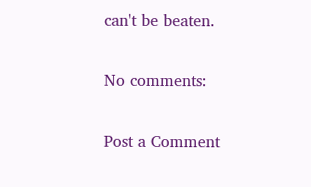can't be beaten.

No comments:

Post a Comment